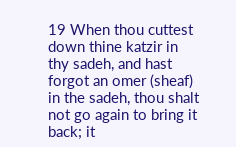19 When thou cuttest down thine katzir in thy sadeh, and hast forgot an omer (sheaf) in the sadeh, thou shalt not go again to bring it back; it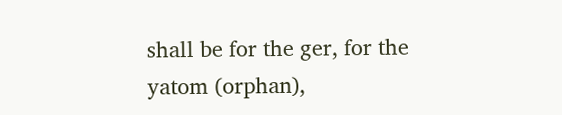shall be for the ger, for the yatom (orphan),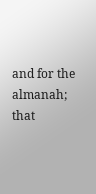and for the almanah; that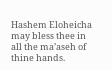Hashem Eloheicha may bless thee in all the ma’aseh of thine hands.